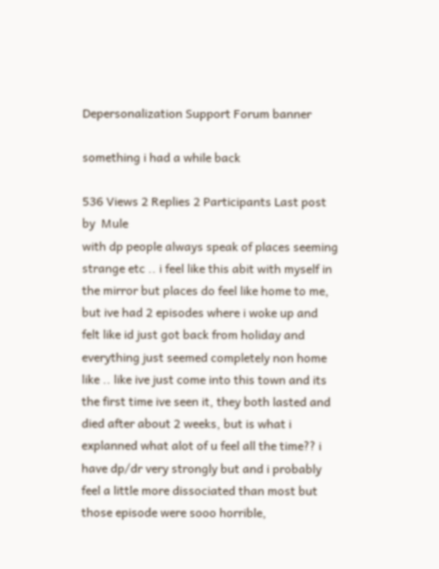Depersonalization Support Forum banner

something i had a while back

536 Views 2 Replies 2 Participants Last post by  Mule
with dp people always speak of places seeming strange etc .. i feel like this abit with myself in the mirror but places do feel like home to me, but ive had 2 episodes where i woke up and felt like id just got back from holiday and everything just seemed completely non home like .. like ive just come into this town and its the first time ive seen it, they both lasted and died after about 2 weeks, but is what i explanned what alot of u feel all the time?? i have dp/dr very strongly but and i probably feel a little more dissociated than most but those episode were sooo horrible,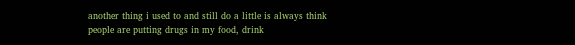another thing i used to and still do a little is always think people are putting drugs in my food, drink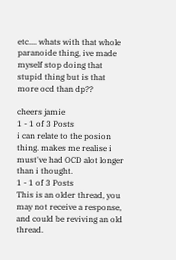etc.... whats with that whole paranoide thing, ive made myself stop doing that stupid thing but is that more ocd than dp??

cheers jamie
1 - 1 of 3 Posts
i can relate to the posion thing. makes me realise i must've had OCD alot longer than i thought.
1 - 1 of 3 Posts
This is an older thread, you may not receive a response, and could be reviving an old thread.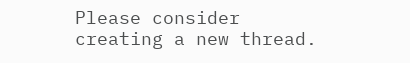Please consider creating a new thread.